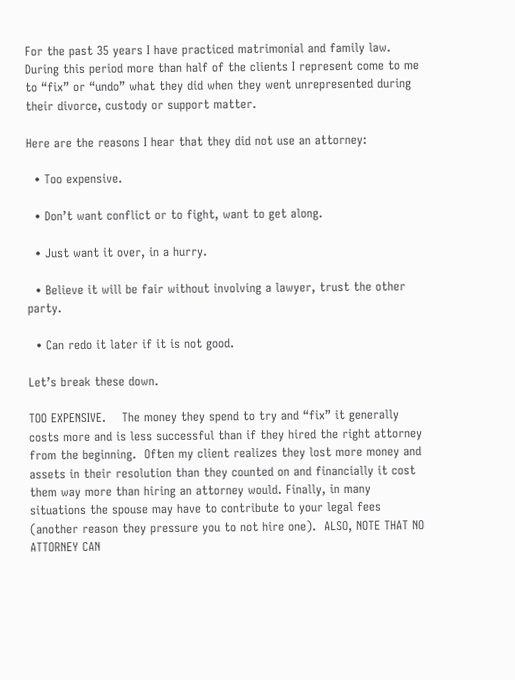For the past 35 years I have practiced matrimonial and family law.  During this period more than half of the clients I represent come to me to “fix” or “undo” what they did when they went unrepresented during their divorce, custody or support matter.

Here are the reasons I hear that they did not use an attorney:

  • Too expensive.

  • Don’t want conflict or to fight, want to get along.

  • Just want it over, in a hurry.

  • Believe it will be fair without involving a lawyer, trust the other party.

  • Can redo it later if it is not good.

Let’s break these down.

TOO EXPENSIVE.    The money they spend to try and “fix” it generally costs more and is less successful than if they hired the right attorney from the beginning.  Often my client realizes they lost more money and assets in their resolution than they counted on and financially it cost them way more than hiring an attorney would. Finally, in many situations the spouse may have to contribute to your legal fees (another reason they pressure you to not hire one).  ALSO, NOTE THAT NO ATTORNEY CAN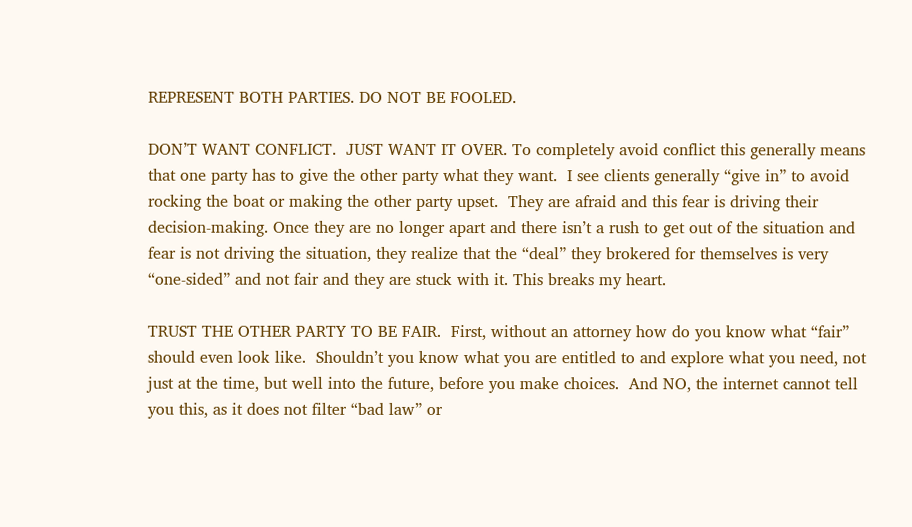REPRESENT BOTH PARTIES. DO NOT BE FOOLED.

DON’T WANT CONFLICT.  JUST WANT IT OVER. To completely avoid conflict this generally means that one party has to give the other party what they want.  I see clients generally “give in” to avoid rocking the boat or making the other party upset.  They are afraid and this fear is driving their decision-making. Once they are no longer apart and there isn’t a rush to get out of the situation and fear is not driving the situation, they realize that the “deal” they brokered for themselves is very “one-sided” and not fair and they are stuck with it. This breaks my heart.

TRUST THE OTHER PARTY TO BE FAIR.  First, without an attorney how do you know what “fair” should even look like.  Shouldn’t you know what you are entitled to and explore what you need, not just at the time, but well into the future, before you make choices.  And NO, the internet cannot tell you this, as it does not filter “bad law” or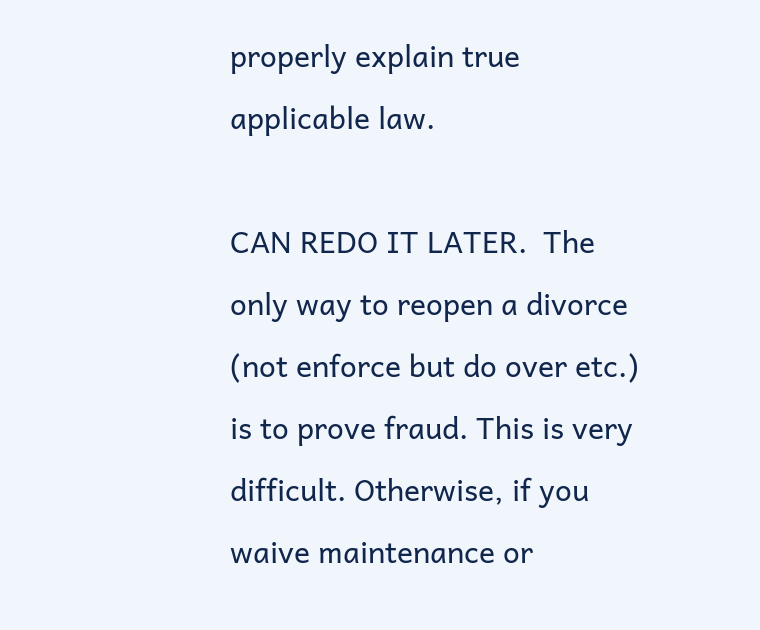properly explain true applicable law.

CAN REDO IT LATER.  The only way to reopen a divorce (not enforce but do over etc.) is to prove fraud. This is very difficult. Otherwise, if you waive maintenance or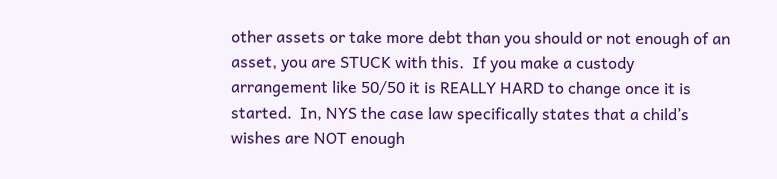other assets or take more debt than you should or not enough of an asset, you are STUCK with this.  If you make a custody arrangement like 50/50 it is REALLY HARD to change once it is started.  In, NYS the case law specifically states that a child’s wishes are NOT enough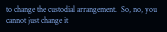to change the custodial arrangement.  So, no, you cannot just change it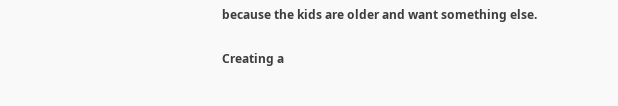because the kids are older and want something else.

Creating a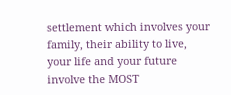settlement which involves your family, their ability to live, your life and your future involve the MOST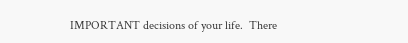IMPORTANT decisions of your life.  There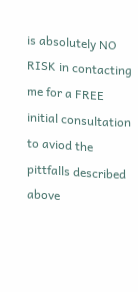is absolutely NO RISK in contacting me for a FREE initial consultation to aviod the pittfalls described above